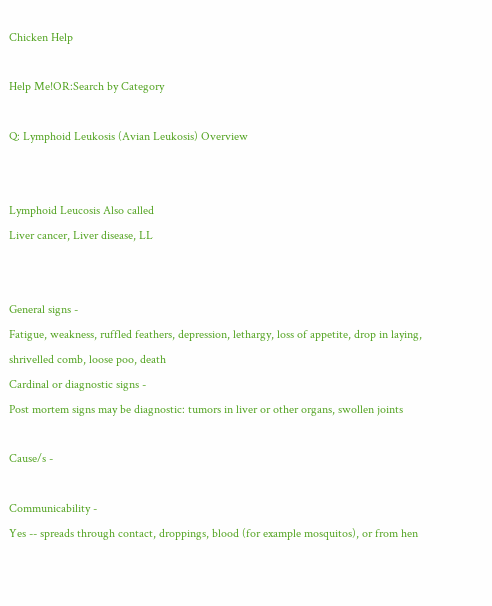Chicken Help

Help Me!OR:Search by Category

Q: Lymphoid Leukosis (Avian Leukosis) Overview


Lymphoid Leucosis Also called
Liver cancer, Liver disease, LL


General signs -
Fatigue, weakness, ruffled feathers, depression, lethargy, loss of appetite, drop in laying, shrivelled comb, loose poo, death
Cardinal or diagnostic signs -
Post mortem signs may be diagnostic: tumors in liver or other organs, swollen joints

Cause/s -

Communicability -
Yes -- spreads through contact, droppings, blood (for example mosquitos), or from hen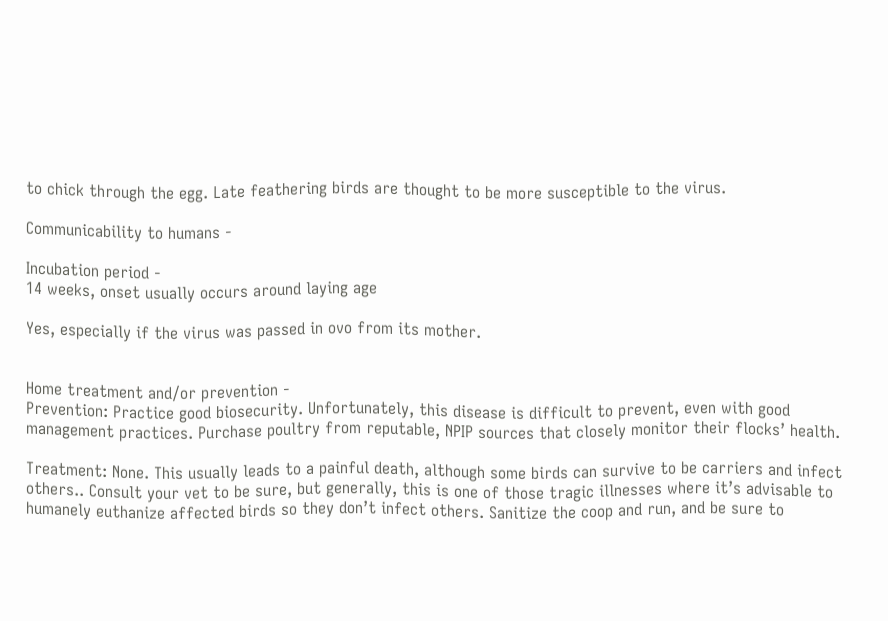to chick through the egg. Late feathering birds are thought to be more susceptible to the virus.

Communicability to humans -

Incubation period -
14 weeks, onset usually occurs around laying age

Yes, especially if the virus was passed in ovo from its mother.


Home treatment and/or prevention -
Prevention: Practice good biosecurity. Unfortunately, this disease is difficult to prevent, even with good management practices. Purchase poultry from reputable, NPIP sources that closely monitor their flocks’ health.

Treatment: None. This usually leads to a painful death, although some birds can survive to be carriers and infect others.. Consult your vet to be sure, but generally, this is one of those tragic illnesses where it’s advisable to humanely euthanize affected birds so they don’t infect others. Sanitize the coop and run, and be sure to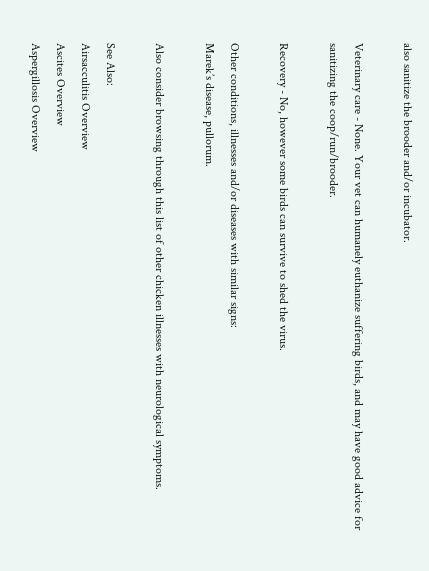also sanitize the brooder and/or incubator.

Veterinary care - None. Your vet can humanely euthanize suffering birds, and may have good advice for sanitizing the coop/run/brooder.

Recovery - No, however some birds can survive to shed the virus.

Other conditions, illnesses and/or diseases with similar signs:
Marek’s disease, pullorum.

Also consider browsing through this list of other chicken illnesses with neurological symptoms.

See Also:
Airsacculitis Overview
Ascites Overview
Aspergillosis Overview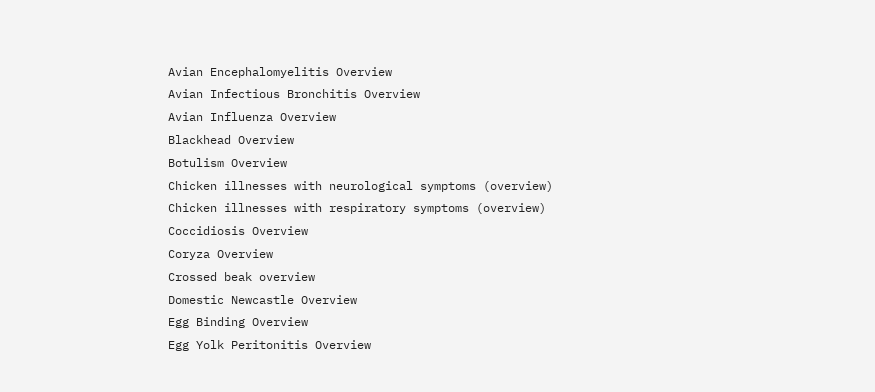Avian Encephalomyelitis Overview
Avian Infectious Bronchitis Overview
Avian Influenza Overview
Blackhead Overview
Botulism Overview
Chicken illnesses with neurological symptoms (overview)
Chicken illnesses with respiratory symptoms (overview)
Coccidiosis Overview
Coryza Overview
Crossed beak overview
Domestic Newcastle Overview
Egg Binding Overview
Egg Yolk Peritonitis Overview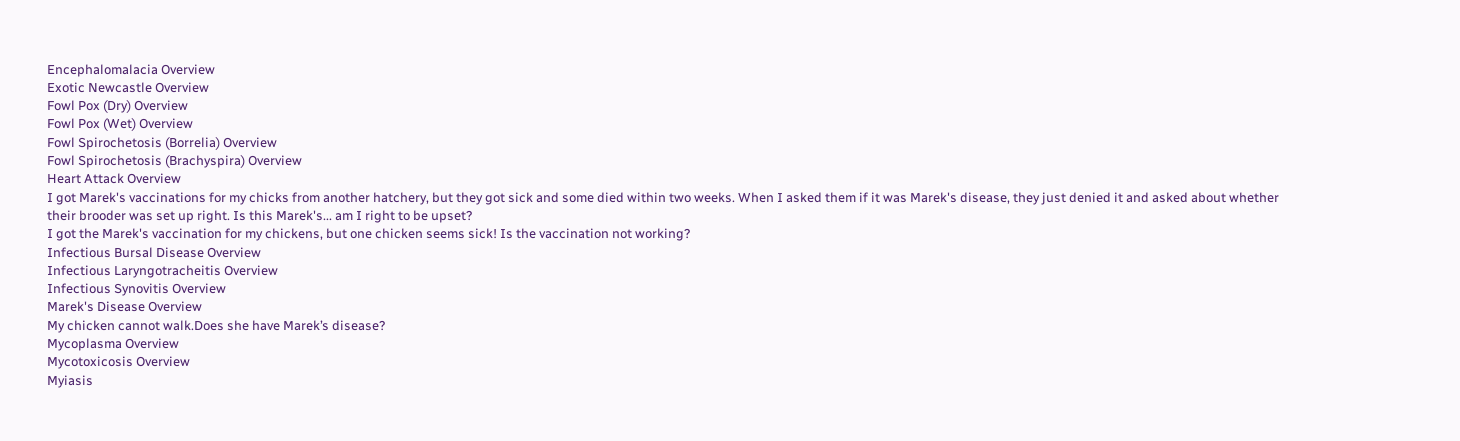Encephalomalacia Overview
Exotic Newcastle Overview
Fowl Pox (Dry) Overview
Fowl Pox (Wet) Overview
Fowl Spirochetosis (Borrelia) Overview
Fowl Spirochetosis (Brachyspira) Overview
Heart Attack Overview
I got Marek's vaccinations for my chicks from another hatchery, but they got sick and some died within two weeks. When I asked them if it was Marek's disease, they just denied it and asked about whether their brooder was set up right. Is this Marek's... am I right to be upset?
I got the Marek's vaccination for my chickens, but one chicken seems sick! Is the vaccination not working?
Infectious Bursal Disease Overview
Infectious Laryngotracheitis Overview
Infectious Synovitis Overview
Marek's Disease Overview
My chicken cannot walk.Does she have Marek’s disease?
Mycoplasma Overview
Mycotoxicosis Overview
Myiasis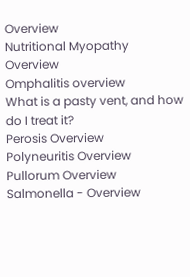Overview
Nutritional Myopathy Overview
Omphalitis overview
What is a pasty vent, and how do I treat it?
Perosis Overview
Polyneuritis Overview
Pullorum Overview
Salmonella - Overview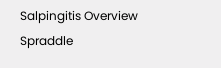Salpingitis Overview
Spraddle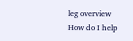leg overview
How do I help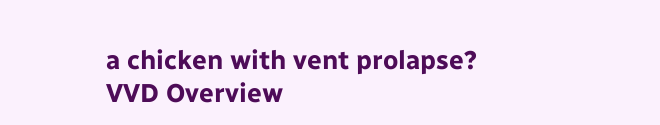a chicken with vent prolapse?
VVD Overview